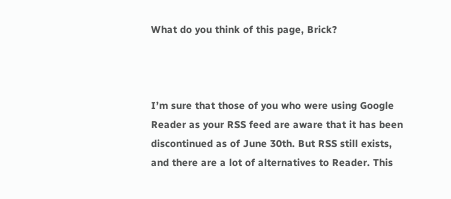What do you think of this page, Brick?



I’m sure that those of you who were using Google Reader as your RSS feed are aware that it has been discontinued as of June 30th. But RSS still exists, and there are a lot of alternatives to Reader. This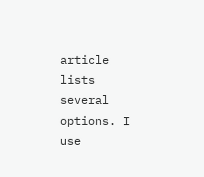article lists several options. I use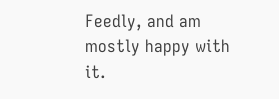Feedly, and am mostly happy with it.